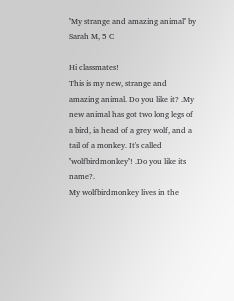''My strange and amazing animal'' by Sarah M, 5 C

Hi classmates!
This is my new, strange and amazing animal. Do you like it? .My new animal has got two long legs of a bird, ia head of a grey wolf, and a tail of a monkey. It's called ''wolfbirdmonkey''! .Do you like its name?.
My wolfbirdmonkey lives in the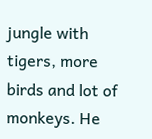jungle with tigers, more birds and lot of monkeys. He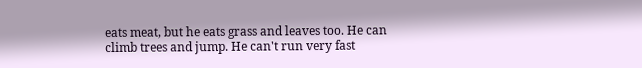eats meat, but he eats grass and leaves too. He can climb trees and jump. He can't run very fast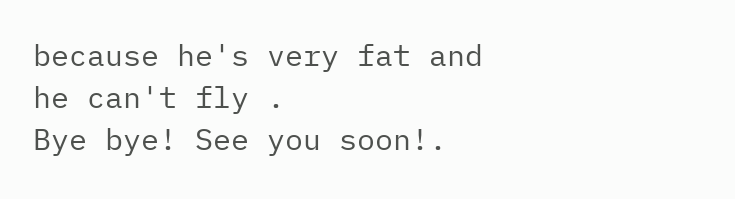because he's very fat and he can't fly .
Bye bye! See you soon!.